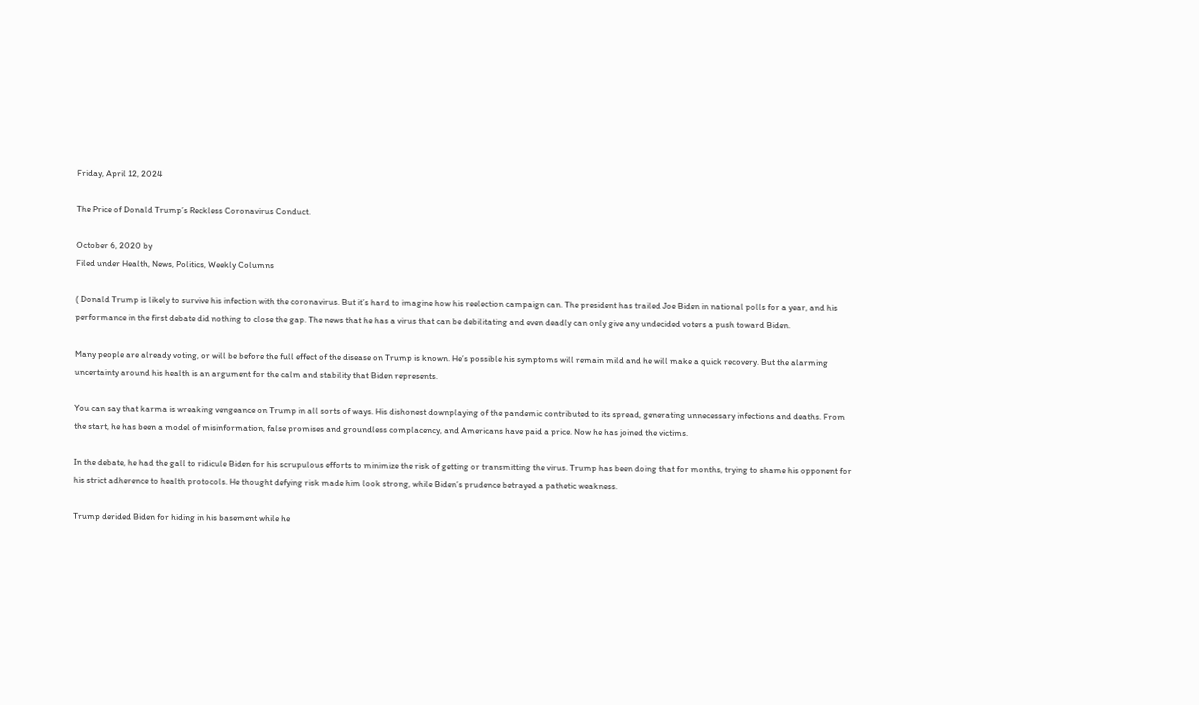Friday, April 12, 2024

The Price of Donald Trump’s Reckless Coronavirus Conduct.

October 6, 2020 by
Filed under Health, News, Politics, Weekly Columns

( Donald Trump is likely to survive his infection with the coronavirus. But it’s hard to imagine how his reelection campaign can. The president has trailed Joe Biden in national polls for a year, and his performance in the first debate did nothing to close the gap. The news that he has a virus that can be debilitating and even deadly can only give any undecided voters a push toward Biden.

Many people are already voting, or will be before the full effect of the disease on Trump is known. He’s possible his symptoms will remain mild and he will make a quick recovery. But the alarming uncertainty around his health is an argument for the calm and stability that Biden represents.

You can say that karma is wreaking vengeance on Trump in all sorts of ways. His dishonest downplaying of the pandemic contributed to its spread, generating unnecessary infections and deaths. From the start, he has been a model of misinformation, false promises and groundless complacency, and Americans have paid a price. Now he has joined the victims.

In the debate, he had the gall to ridicule Biden for his scrupulous efforts to minimize the risk of getting or transmitting the virus. Trump has been doing that for months, trying to shame his opponent for his strict adherence to health protocols. He thought defying risk made him look strong, while Biden’s prudence betrayed a pathetic weakness.

Trump derided Biden for hiding in his basement while he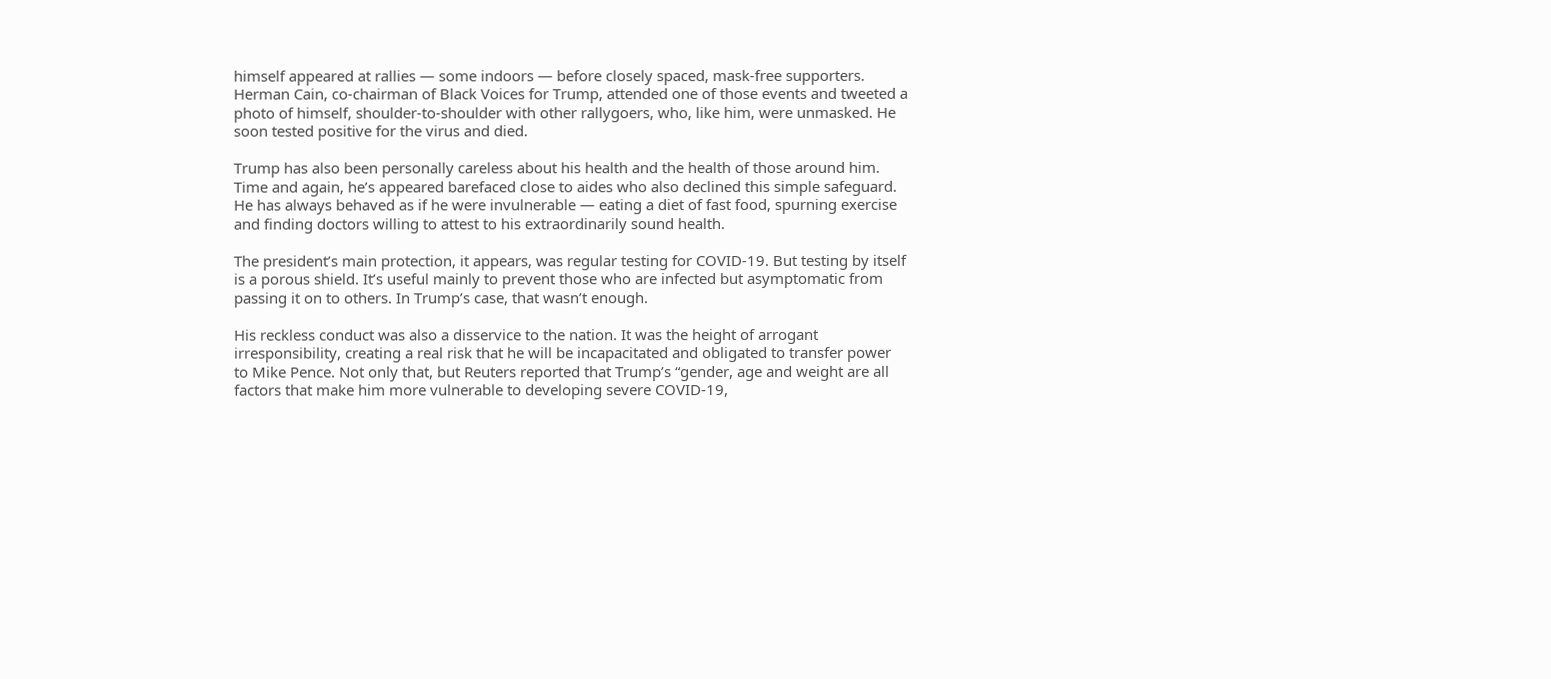himself appeared at rallies — some indoors — before closely spaced, mask-free supporters. Herman Cain, co-chairman of Black Voices for Trump, attended one of those events and tweeted a photo of himself, shoulder-to-shoulder with other rallygoers, who, like him, were unmasked. He soon tested positive for the virus and died.

Trump has also been personally careless about his health and the health of those around him. Time and again, he’s appeared barefaced close to aides who also declined this simple safeguard. He has always behaved as if he were invulnerable — eating a diet of fast food, spurning exercise and finding doctors willing to attest to his extraordinarily sound health.

The president’s main protection, it appears, was regular testing for COVID-19. But testing by itself is a porous shield. It’s useful mainly to prevent those who are infected but asymptomatic from passing it on to others. In Trump’s case, that wasn’t enough.

His reckless conduct was also a disservice to the nation. It was the height of arrogant irresponsibility, creating a real risk that he will be incapacitated and obligated to transfer power to Mike Pence. Not only that, but Reuters reported that Trump’s “gender, age and weight are all factors that make him more vulnerable to developing severe COVID-19,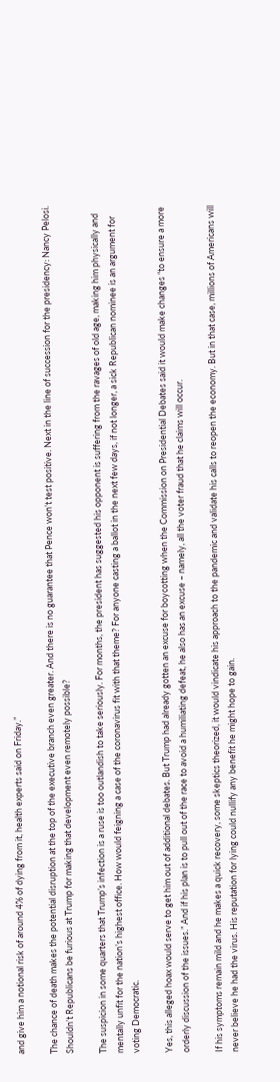and give him a notional risk of around 4% of dying from it, health experts said on Friday.”

The chance of death makes the potential disruption at the top of the executive branch even greater. And there is no guarantee that Pence won’t test positive. Next in the line of succession for the presidency: Nancy Pelosi. Shouldn’t Republicans be furious at Trump for making that development even remotely possible?

The suspicion in some quarters that Trump’s infection is a ruse is too outlandish to take seriously. For months, the president has suggested his opponent is suffering from the ravages of old age, making him physically and mentally unfit for the nation’s highest office. How would feigning a case of the coronavirus fit with that theme? For anyone casting a ballot in the next few days, if not longer, a sick Republican nominee is an argument for voting Democratic.

Yes, this alleged hoax would serve to get him out of additional debates. But Trump had already gotten an excuse for boycotting when the Commission on Presidential Debates said it would make changes “to ensure a more orderly discussion of the issues.” And if his plan is to pull out of the race to avoid a humiliating defeat, he also has an excuse – namely, all the voter fraud that he claims will occur.

If his symptoms remain mild and he makes a quick recovery, some skeptics theorized, it would vindicate his approach to the pandemic and validate his calls to reopen the economy. But in that case, millions of Americans will never believe he had the virus. His reputation for lying could nullify any benefit he might hope to gain.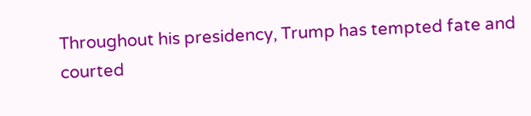Throughout his presidency, Trump has tempted fate and courted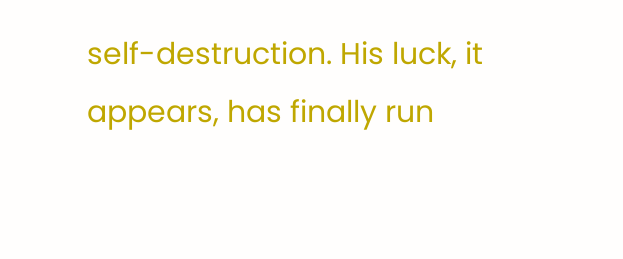self-destruction. His luck, it appears, has finally run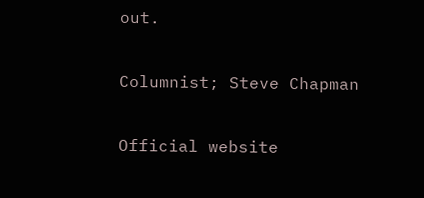out.

Columnist; Steve Chapman

Official website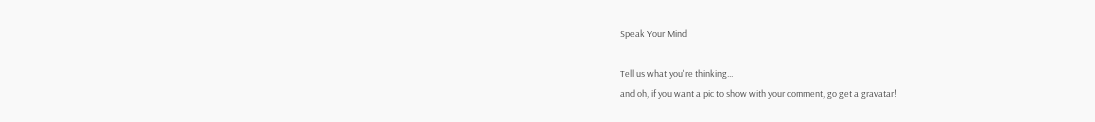Speak Your Mind

Tell us what you're thinking...
and oh, if you want a pic to show with your comment, go get a gravatar!